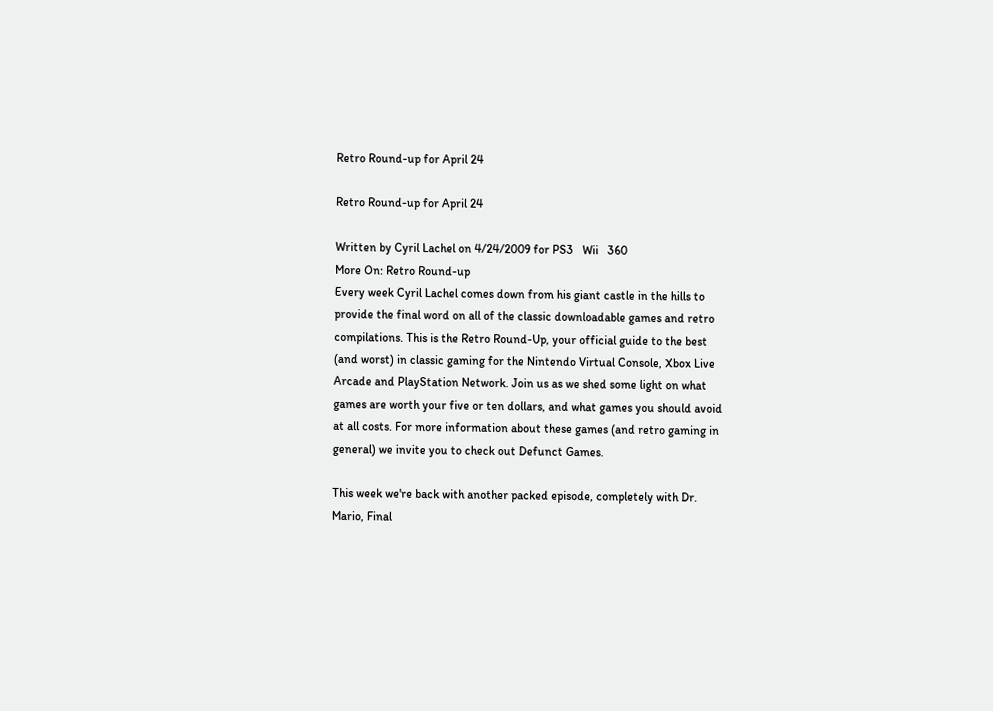Retro Round-up for April 24

Retro Round-up for April 24

Written by Cyril Lachel on 4/24/2009 for PS3   Wii   360
More On: Retro Round-up
Every week Cyril Lachel comes down from his giant castle in the hills to provide the final word on all of the classic downloadable games and retro compilations. This is the Retro Round-Up, your official guide to the best (and worst) in classic gaming for the Nintendo Virtual Console, Xbox Live Arcade and PlayStation Network. Join us as we shed some light on what games are worth your five or ten dollars, and what games you should avoid at all costs. For more information about these games (and retro gaming in general) we invite you to check out Defunct Games.

This week we're back with another packed episode, completely with Dr. Mario, Final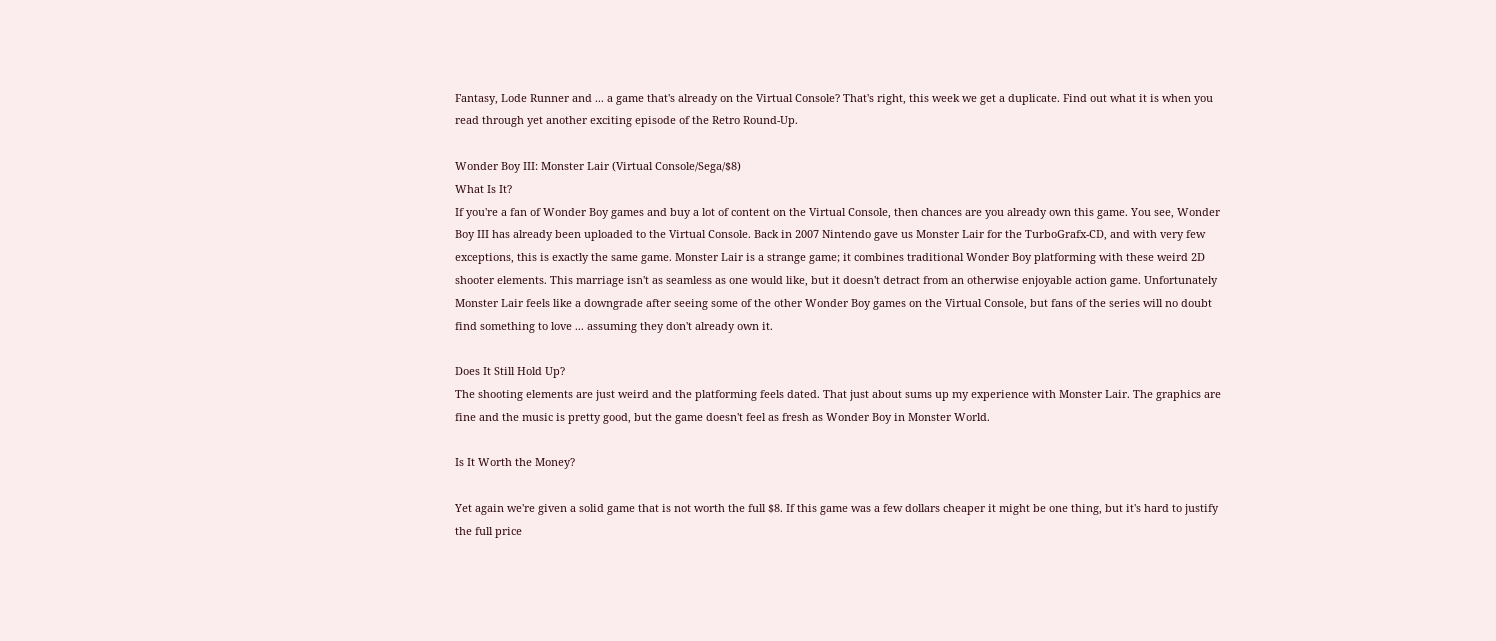Fantasy, Lode Runner and ... a game that's already on the Virtual Console? That's right, this week we get a duplicate. Find out what it is when you read through yet another exciting episode of the Retro Round-Up.

Wonder Boy III: Monster Lair (Virtual Console/Sega/$8)
What Is It?
If you're a fan of Wonder Boy games and buy a lot of content on the Virtual Console, then chances are you already own this game. You see, Wonder Boy III has already been uploaded to the Virtual Console. Back in 2007 Nintendo gave us Monster Lair for the TurboGrafx-CD, and with very few exceptions, this is exactly the same game. Monster Lair is a strange game; it combines traditional Wonder Boy platforming with these weird 2D shooter elements. This marriage isn't as seamless as one would like, but it doesn't detract from an otherwise enjoyable action game. Unfortunately Monster Lair feels like a downgrade after seeing some of the other Wonder Boy games on the Virtual Console, but fans of the series will no doubt find something to love ... assuming they don't already own it.

Does It Still Hold Up?
The shooting elements are just weird and the platforming feels dated. That just about sums up my experience with Monster Lair. The graphics are fine and the music is pretty good, but the game doesn't feel as fresh as Wonder Boy in Monster World.

Is It Worth the Money?

Yet again we're given a solid game that is not worth the full $8. If this game was a few dollars cheaper it might be one thing, but it's hard to justify the full price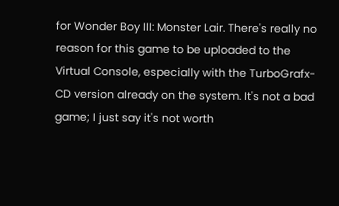for Wonder Boy III: Monster Lair. There's really no reason for this game to be uploaded to the Virtual Console, especially with the TurboGrafx-CD version already on the system. It's not a bad game; I just say it's not worth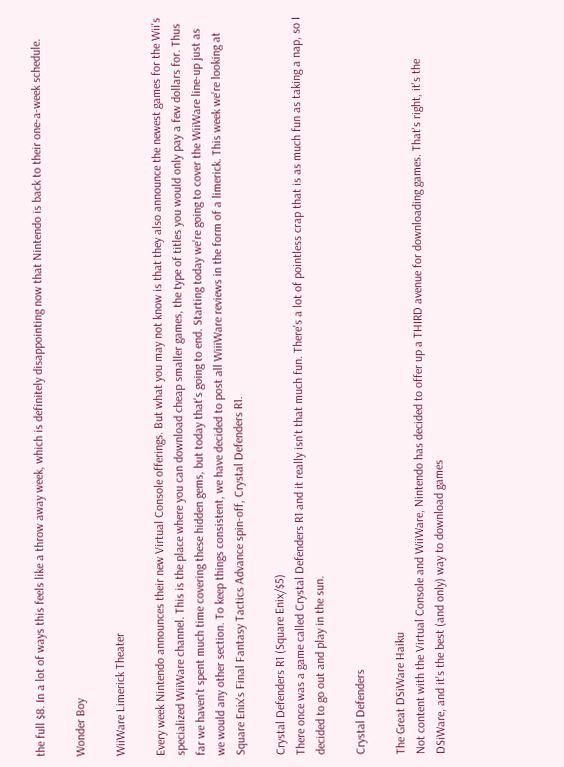the full $8. In a lot of ways this feels like a throw away week, which is definitely disappointing now that Nintendo is back to their one-a-week schedule.

Wonder Boy

WiiWare Limerick Theater

Every week Nintendo announces their new Virtual Console offerings. But what you may not know is that they also announce the newest games for the Wii's specialized WiiWare channel. This is the place where you can download cheap smaller games, the type of titles you would only pay a few dollars for. Thus far we haven't spent much time covering these hidden gems, but today that's going to end. Starting today we're going to cover the WiiWare line-up just as we would any other section. To keep things consistent, we have decided to post all WiiiWare reviews in the form of a limerick. This week we're looking at Square Enix's Final Fantasy Tactics Advance spin-off, Crystal Defenders R1.

Crystal Defenders R1 (Square Enix/$5)
There once was a game called Crystal Defenders R1 and it really isn't that much fun. There's a lot of pointless crap that is as much fun as taking a nap, so I decided to go out and play in the sun.

Crystal Defenders

The Great DSiWare Haiku
Not content with the Virtual Console and WiiWare, Nintendo has decided to offer up a THIRD avenue for downloading games. That's right, it's the DSiWare, and it's the best (and only) way to download games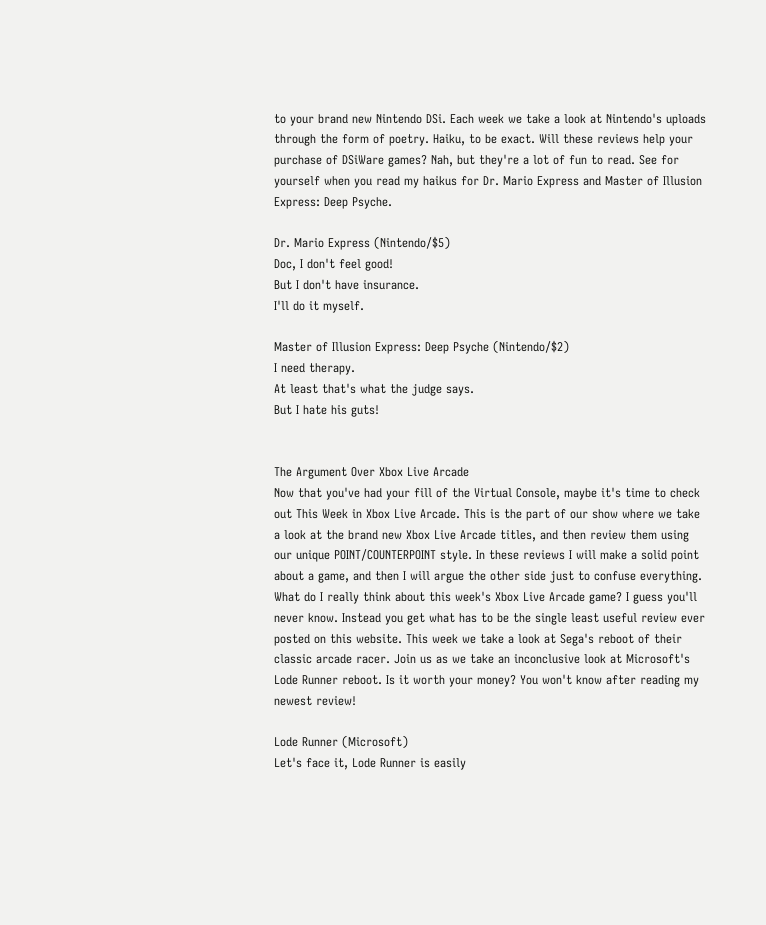to your brand new Nintendo DSi. Each week we take a look at Nintendo's uploads through the form of poetry. Haiku, to be exact. Will these reviews help your purchase of DSiWare games? Nah, but they're a lot of fun to read. See for yourself when you read my haikus for Dr. Mario Express and Master of Illusion Express: Deep Psyche.

Dr. Mario Express (Nintendo/$5)
Doc, I don't feel good!
But I don't have insurance.
I'll do it myself.

Master of Illusion Express: Deep Psyche (Nintendo/$2)
I need therapy.
At least that's what the judge says.
But I hate his guts!


The Argument Over Xbox Live Arcade
Now that you've had your fill of the Virtual Console, maybe it's time to check out This Week in Xbox Live Arcade. This is the part of our show where we take a look at the brand new Xbox Live Arcade titles, and then review them using our unique POINT/COUNTERPOINT style. In these reviews I will make a solid point about a game, and then I will argue the other side just to confuse everything. What do I really think about this week's Xbox Live Arcade game? I guess you'll never know. Instead you get what has to be the single least useful review ever posted on this website. This week we take a look at Sega's reboot of their classic arcade racer. Join us as we take an inconclusive look at Microsoft's Lode Runner reboot. Is it worth your money? You won't know after reading my newest review!

Lode Runner (Microsoft)
Let's face it, Lode Runner is easily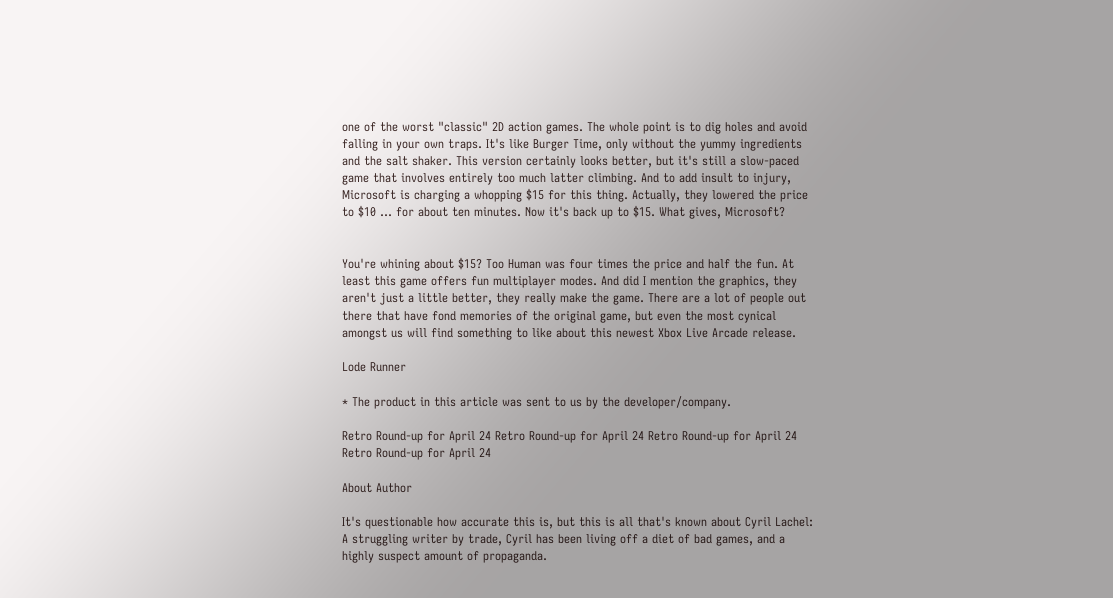one of the worst "classic" 2D action games. The whole point is to dig holes and avoid falling in your own traps. It's like Burger Time, only without the yummy ingredients and the salt shaker. This version certainly looks better, but it's still a slow-paced game that involves entirely too much latter climbing. And to add insult to injury, Microsoft is charging a whopping $15 for this thing. Actually, they lowered the price to $10 ... for about ten minutes. Now it's back up to $15. What gives, Microsoft?


You're whining about $15? Too Human was four times the price and half the fun. At least this game offers fun multiplayer modes. And did I mention the graphics, they aren't just a little better, they really make the game. There are a lot of people out there that have fond memories of the original game, but even the most cynical amongst us will find something to like about this newest Xbox Live Arcade release.

Lode Runner

* The product in this article was sent to us by the developer/company.

Retro Round-up for April 24 Retro Round-up for April 24 Retro Round-up for April 24 Retro Round-up for April 24

About Author

It's questionable how accurate this is, but this is all that's known about Cyril Lachel: A struggling writer by trade, Cyril has been living off a diet of bad games, and a highly suspect amount of propaganda.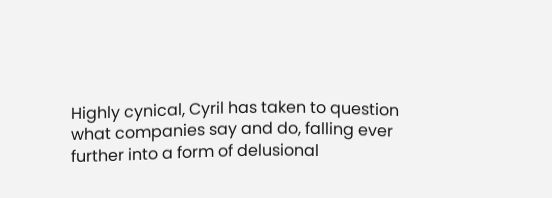Highly cynical, Cyril has taken to question what companies say and do, falling ever further into a form of delusional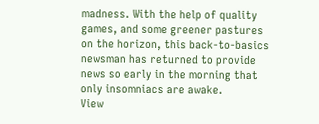madness. With the help of quality games, and some greener pastures on the horizon, this back-to-basics newsman has returned to provide news so early in the morning that only insomniacs are awake.
View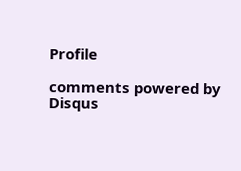Profile

comments powered by Disqus